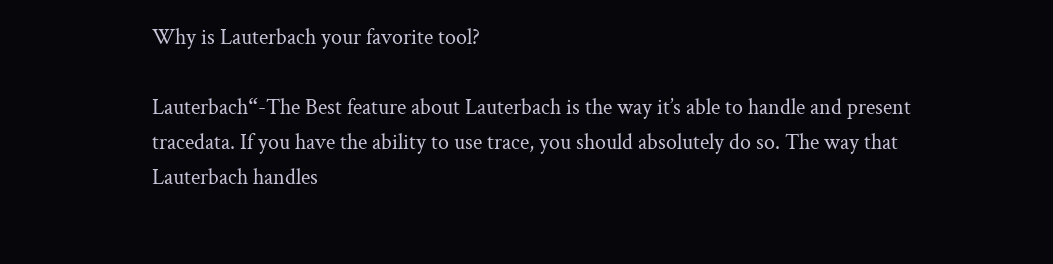Why is Lauterbach your favorite tool?

Lauterbach“-The Best feature about Lauterbach is the way it’s able to handle and present tracedata. If you have the ability to use trace, you should absolutely do so. The way that Lauterbach handles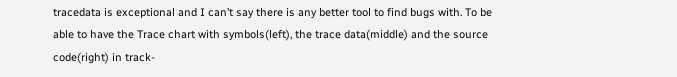tracedata is exceptional and I can’t say there is any better tool to find bugs with. To be able to have the Trace chart with symbols(left), the trace data(middle) and the source code(right) in track-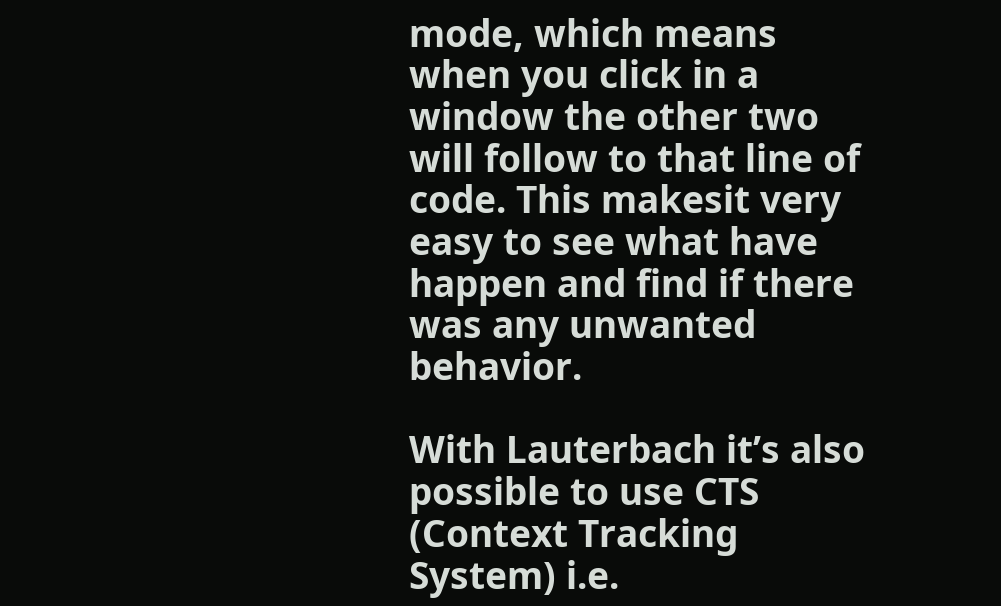mode, which means when you click in a window the other two will follow to that line of code. This makesit very easy to see what have happen and find if there was any unwanted behavior.

With Lauterbach it’s also possible to use CTS (Context Tracking System) i.e.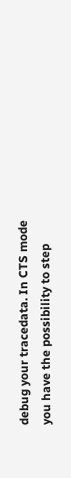debug your tracedata. In CTS mode you have the possibility to step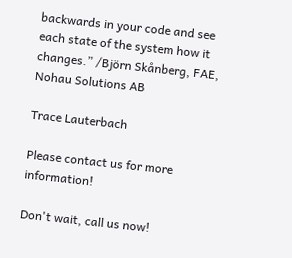backwards in your code and see each state of the system how it changes.” /Björn Skånberg, FAE, Nohau Solutions AB

Trace Lauterbach

Please contact us for more information!

Don't wait, call us now!